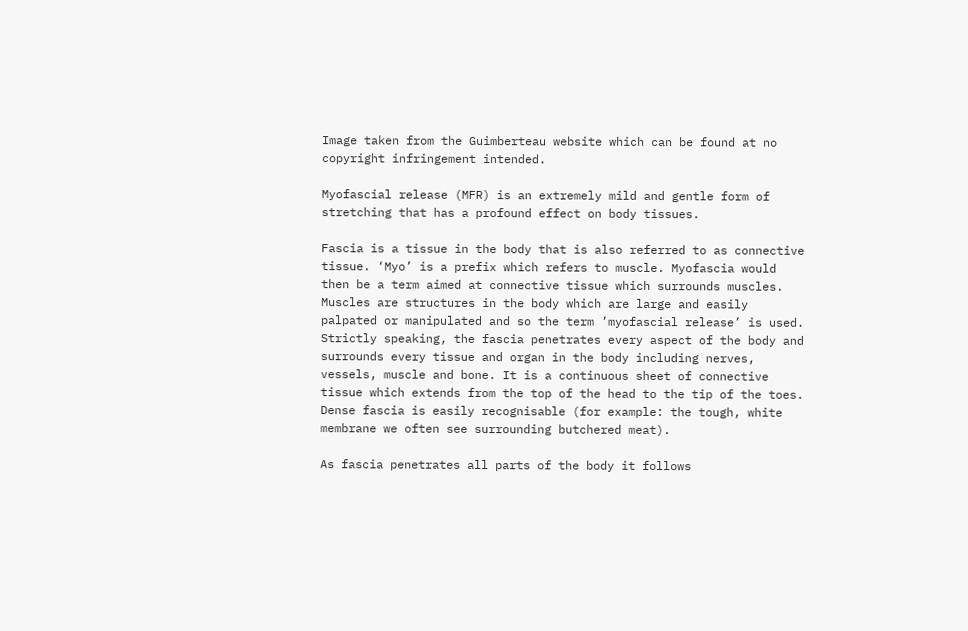Image taken from the Guimberteau website which can be found at no copyright infringement intended.

Myofascial release (MFR) is an extremely mild and gentle form of stretching that has a profound effect on body tissues.

Fascia is a tissue in the body that is also referred to as connective tissue. ‘Myo’ is a prefix which refers to muscle. Myofascia would then be a term aimed at connective tissue which surrounds muscles. Muscles are structures in the body which are large and easily palpated or manipulated and so the term ’myofascial release’ is used. Strictly speaking, the fascia penetrates every aspect of the body and surrounds every tissue and organ in the body including nerves, vessels, muscle and bone. It is a continuous sheet of connective tissue which extends from the top of the head to the tip of the toes. Dense fascia is easily recognisable (for example: the tough, white membrane we often see surrounding butchered meat).

As fascia penetrates all parts of the body it follows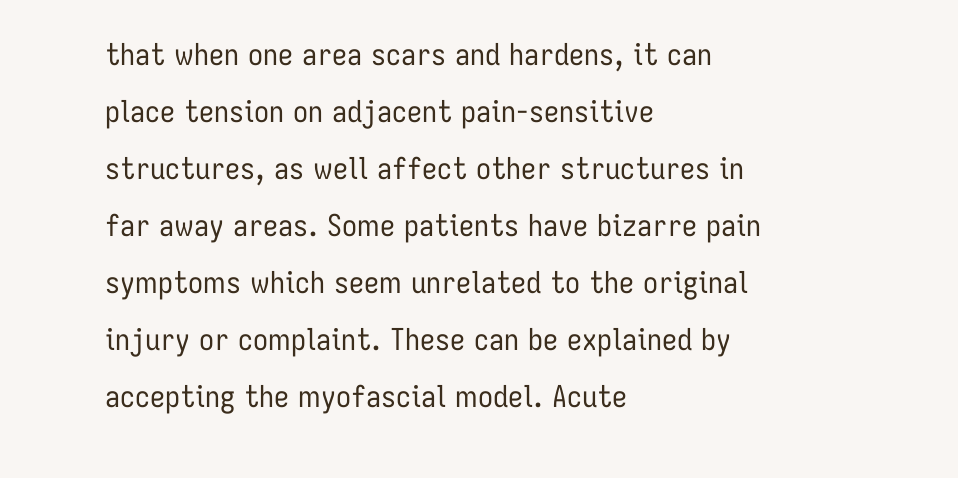that when one area scars and hardens, it can place tension on adjacent pain-sensitive structures, as well affect other structures in far away areas. Some patients have bizarre pain symptoms which seem unrelated to the original injury or complaint. These can be explained by accepting the myofascial model. Acute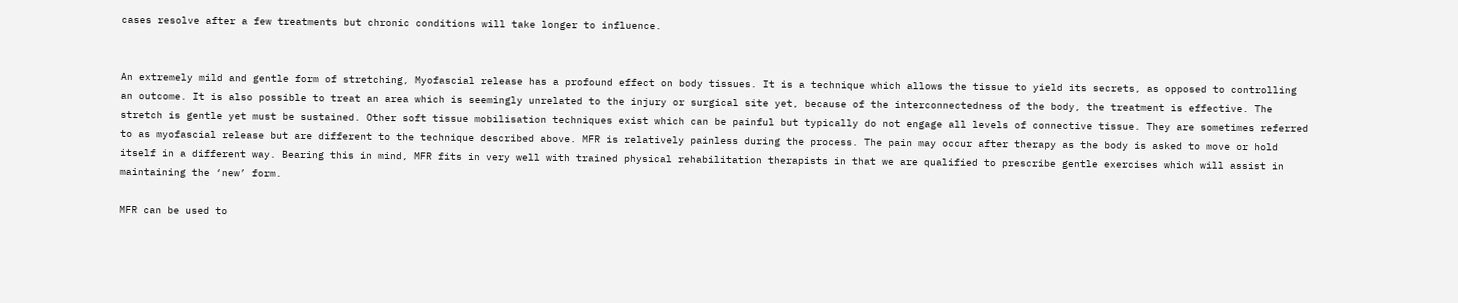cases resolve after a few treatments but chronic conditions will take longer to influence.


An extremely mild and gentle form of stretching, Myofascial release has a profound effect on body tissues. It is a technique which allows the tissue to yield its secrets, as opposed to controlling an outcome. It is also possible to treat an area which is seemingly unrelated to the injury or surgical site yet, because of the interconnectedness of the body, the treatment is effective. The stretch is gentle yet must be sustained. Other soft tissue mobilisation techniques exist which can be painful but typically do not engage all levels of connective tissue. They are sometimes referred to as myofascial release but are different to the technique described above. MFR is relatively painless during the process. The pain may occur after therapy as the body is asked to move or hold itself in a different way. Bearing this in mind, MFR fits in very well with trained physical rehabilitation therapists in that we are qualified to prescribe gentle exercises which will assist in maintaining the ‘new’ form.

MFR can be used to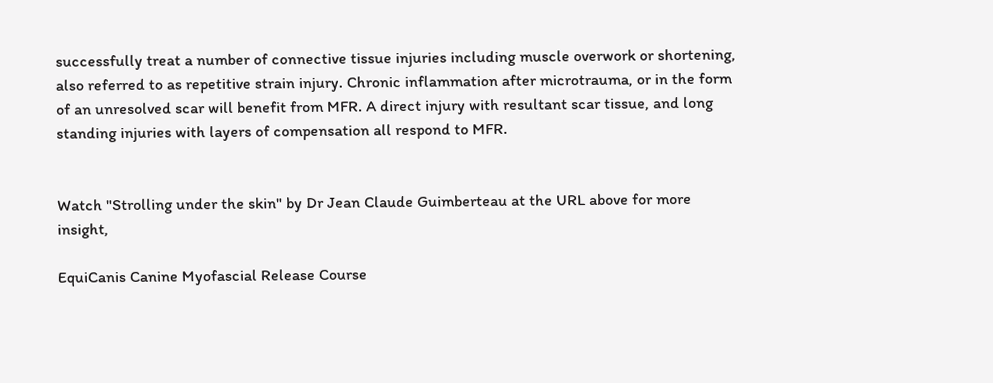successfully treat a number of connective tissue injuries including muscle overwork or shortening, also referred to as repetitive strain injury. Chronic inflammation after microtrauma, or in the form of an unresolved scar will benefit from MFR. A direct injury with resultant scar tissue, and long standing injuries with layers of compensation all respond to MFR.


Watch "Strolling under the skin" by Dr Jean Claude Guimberteau at the URL above for more insight,

EquiCanis Canine Myofascial Release Course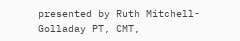presented by Ruth Mitchell-Golladay PT, CMT,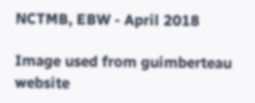NCTMB, EBW - April 2018

Image used from guimberteau website